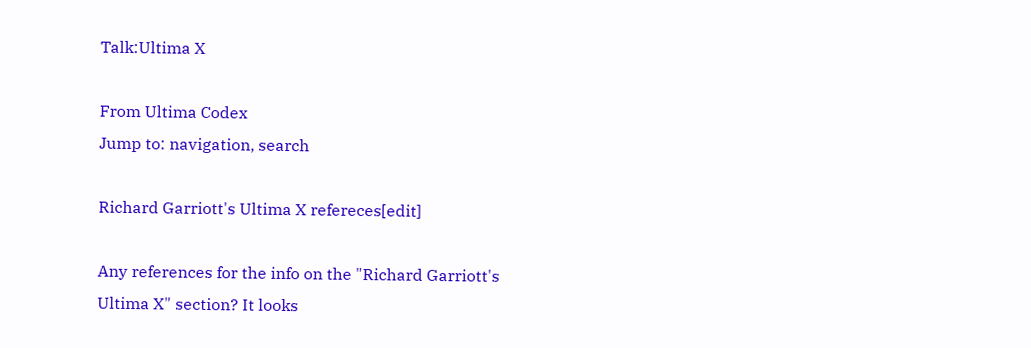Talk:Ultima X

From Ultima Codex
Jump to: navigation, search

Richard Garriott's Ultima X refereces[edit]

Any references for the info on the "Richard Garriott's Ultima X" section? It looks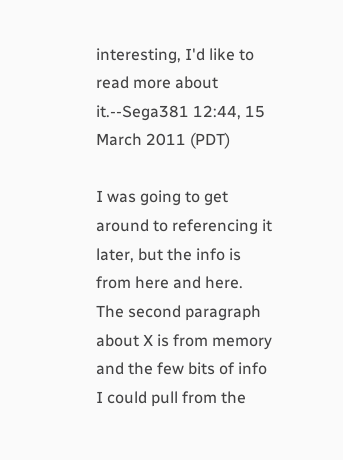interesting, I'd like to read more about it.--Sega381 12:44, 15 March 2011 (PDT)

I was going to get around to referencing it later, but the info is from here and here. The second paragraph about X is from memory and the few bits of info I could pull from the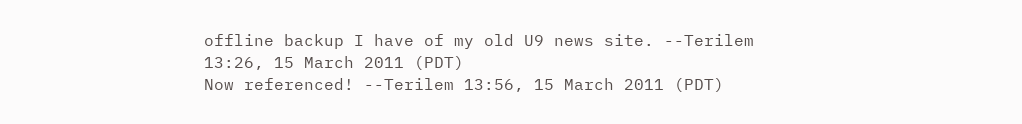offline backup I have of my old U9 news site. --Terilem 13:26, 15 March 2011 (PDT)
Now referenced! --Terilem 13:56, 15 March 2011 (PDT)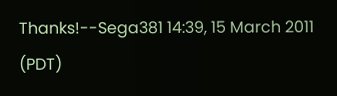Thanks!--Sega381 14:39, 15 March 2011 (PDT)